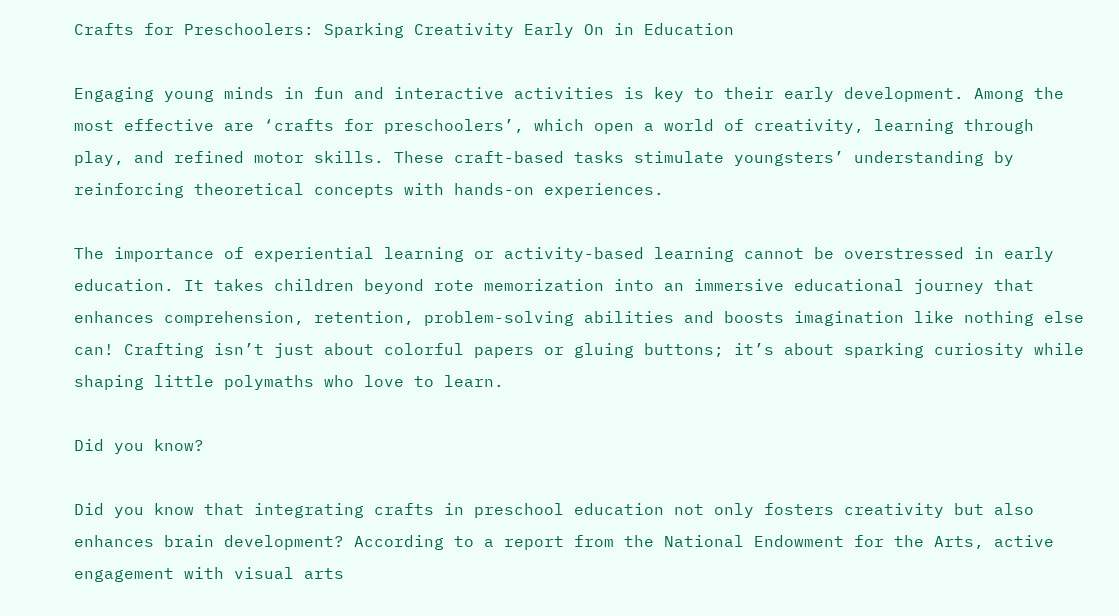Crafts for Preschoolers: Sparking Creativity Early On in Education

Engaging young minds in fun and interactive activities is key to their early development. Among the most effective are ‘crafts for preschoolers’, which open a world of creativity, learning through play, and refined motor skills. These craft-based tasks stimulate youngsters’ understanding by reinforcing theoretical concepts with hands-on experiences.

The importance of experiential learning or activity-based learning cannot be overstressed in early education. It takes children beyond rote memorization into an immersive educational journey that enhances comprehension, retention, problem-solving abilities and boosts imagination like nothing else can! Crafting isn’t just about colorful papers or gluing buttons; it’s about sparking curiosity while shaping little polymaths who love to learn.

Did you know?

Did you know that integrating crafts in preschool education not only fosters creativity but also enhances brain development? According to a report from the National Endowment for the Arts, active engagement with visual arts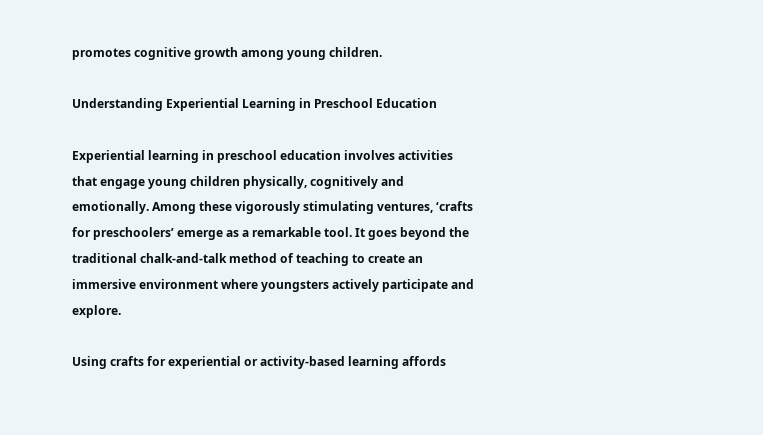promotes cognitive growth among young children.

Understanding Experiential Learning in Preschool Education

Experiential learning in preschool education involves activities that engage young children physically, cognitively and emotionally. Among these vigorously stimulating ventures, ‘crafts for preschoolers’ emerge as a remarkable tool. It goes beyond the traditional chalk-and-talk method of teaching to create an immersive environment where youngsters actively participate and explore.

Using crafts for experiential or activity-based learning affords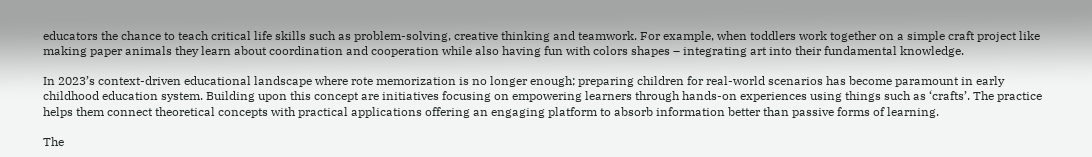educators the chance to teach critical life skills such as problem-solving, creative thinking and teamwork. For example, when toddlers work together on a simple craft project like making paper animals they learn about coordination and cooperation while also having fun with colors shapes – integrating art into their fundamental knowledge.

In 2023’s context-driven educational landscape where rote memorization is no longer enough; preparing children for real-world scenarios has become paramount in early childhood education system. Building upon this concept are initiatives focusing on empowering learners through hands-on experiences using things such as ‘crafts’. The practice helps them connect theoretical concepts with practical applications offering an engaging platform to absorb information better than passive forms of learning.

The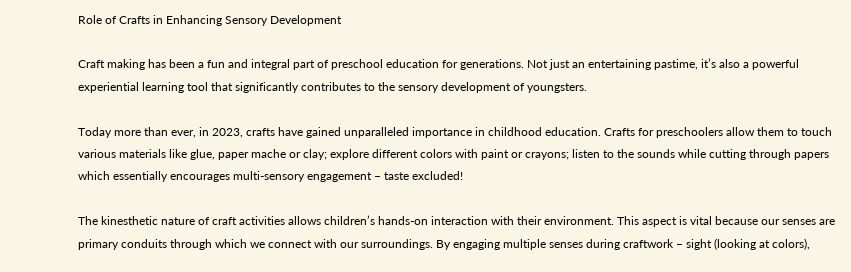Role of Crafts in Enhancing Sensory Development

Craft making has been a fun and integral part of preschool education for generations. Not just an entertaining pastime, it’s also a powerful experiential learning tool that significantly contributes to the sensory development of youngsters.

Today more than ever, in 2023, crafts have gained unparalleled importance in childhood education. Crafts for preschoolers allow them to touch various materials like glue, paper mache or clay; explore different colors with paint or crayons; listen to the sounds while cutting through papers which essentially encourages multi-sensory engagement – taste excluded!

The kinesthetic nature of craft activities allows children’s hands-on interaction with their environment. This aspect is vital because our senses are primary conduits through which we connect with our surroundings. By engaging multiple senses during craftwork – sight (looking at colors),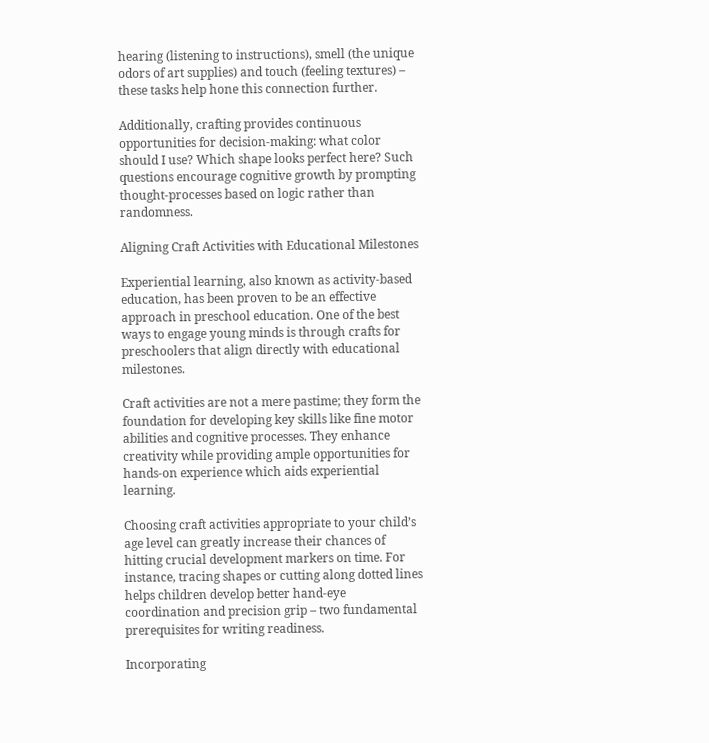hearing (listening to instructions), smell (the unique odors of art supplies) and touch (feeling textures) – these tasks help hone this connection further.

Additionally, crafting provides continuous opportunities for decision-making: what color should I use? Which shape looks perfect here? Such questions encourage cognitive growth by prompting thought-processes based on logic rather than randomness.

Aligning Craft Activities with Educational Milestones

Experiential learning, also known as activity-based education, has been proven to be an effective approach in preschool education. One of the best ways to engage young minds is through crafts for preschoolers that align directly with educational milestones.

Craft activities are not a mere pastime; they form the foundation for developing key skills like fine motor abilities and cognitive processes. They enhance creativity while providing ample opportunities for hands-on experience which aids experiential learning.

Choosing craft activities appropriate to your child’s age level can greatly increase their chances of hitting crucial development markers on time. For instance, tracing shapes or cutting along dotted lines helps children develop better hand-eye coordination and precision grip – two fundamental prerequisites for writing readiness.

Incorporating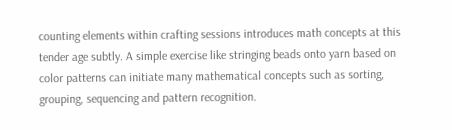counting elements within crafting sessions introduces math concepts at this tender age subtly. A simple exercise like stringing beads onto yarn based on color patterns can initiate many mathematical concepts such as sorting, grouping, sequencing and pattern recognition.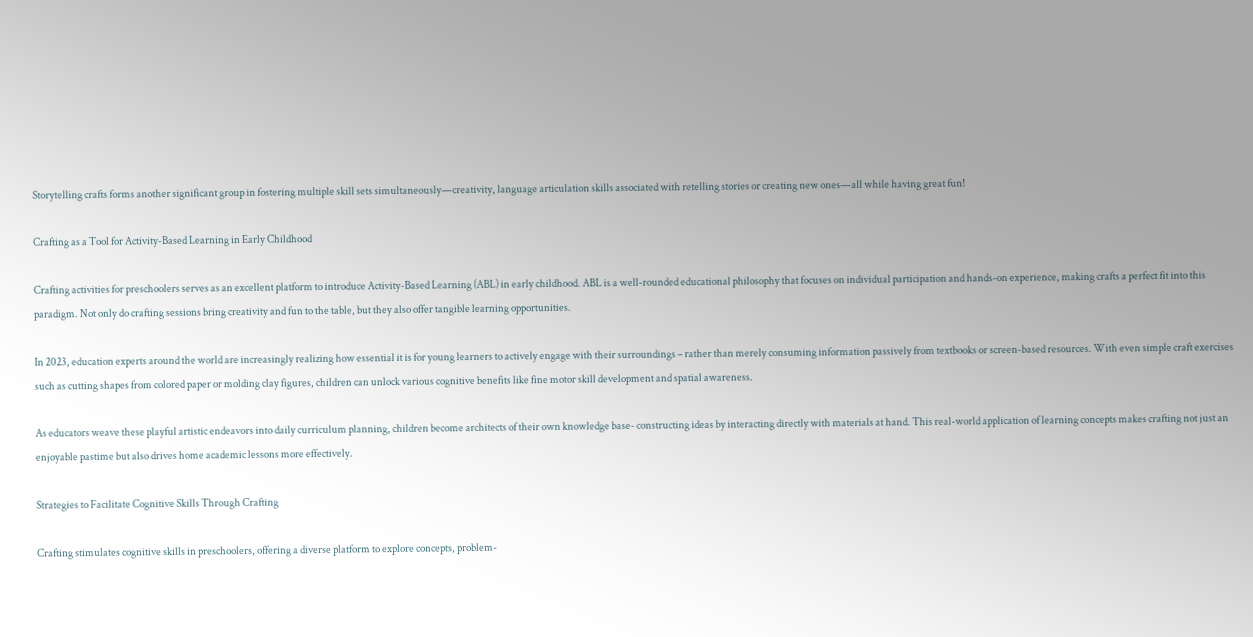Storytelling crafts forms another significant group in fostering multiple skill sets simultaneously—creativity, language articulation skills associated with retelling stories or creating new ones—all while having great fun!

Crafting as a Tool for Activity-Based Learning in Early Childhood

Crafting activities for preschoolers serves as an excellent platform to introduce Activity-Based Learning (ABL) in early childhood. ABL is a well-rounded educational philosophy that focuses on individual participation and hands-on experience, making crafts a perfect fit into this paradigm. Not only do crafting sessions bring creativity and fun to the table, but they also offer tangible learning opportunities.

In 2023, education experts around the world are increasingly realizing how essential it is for young learners to actively engage with their surroundings – rather than merely consuming information passively from textbooks or screen-based resources. With even simple craft exercises such as cutting shapes from colored paper or molding clay figures, children can unlock various cognitive benefits like fine motor skill development and spatial awareness.

As educators weave these playful artistic endeavors into daily curriculum planning, children become architects of their own knowledge base- constructing ideas by interacting directly with materials at hand. This real-world application of learning concepts makes crafting not just an enjoyable pastime but also drives home academic lessons more effectively.

Strategies to Facilitate Cognitive Skills Through Crafting

Crafting stimulates cognitive skills in preschoolers, offering a diverse platform to explore concepts, problem-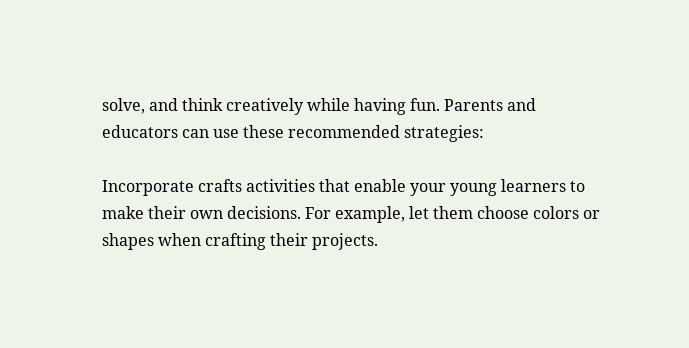solve, and think creatively while having fun. Parents and educators can use these recommended strategies:

Incorporate crafts activities that enable your young learners to make their own decisions. For example, let them choose colors or shapes when crafting their projects.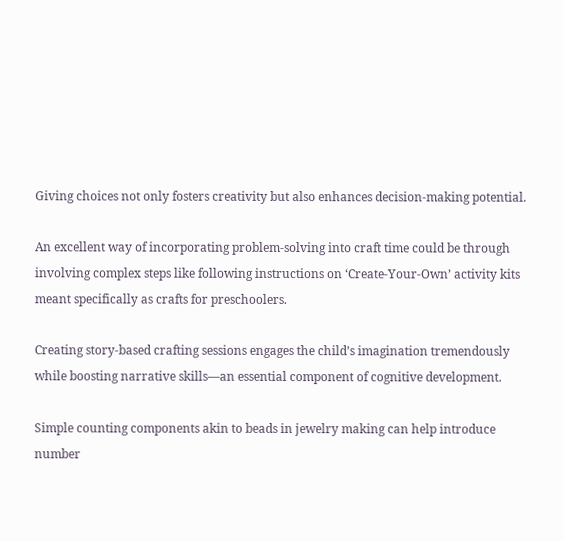Giving choices not only fosters creativity but also enhances decision-making potential.

An excellent way of incorporating problem-solving into craft time could be through involving complex steps like following instructions on ‘Create-Your-Own’ activity kits meant specifically as crafts for preschoolers.

Creating story-based crafting sessions engages the child’s imagination tremendously while boosting narrative skills—an essential component of cognitive development.

Simple counting components akin to beads in jewelry making can help introduce number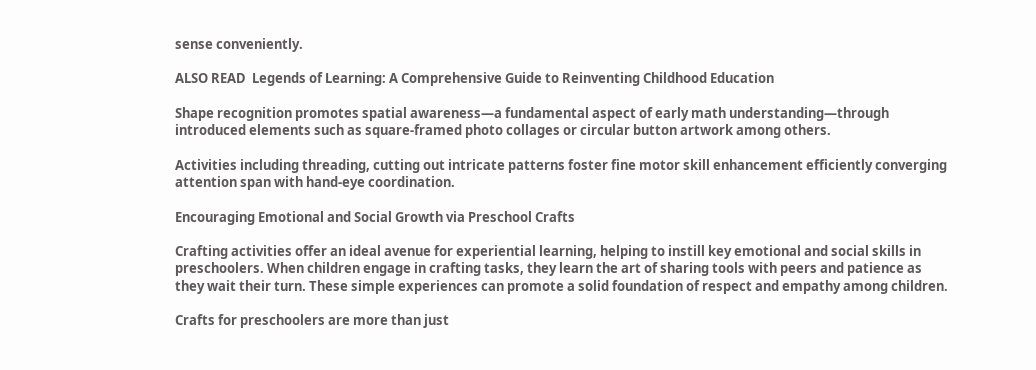sense conveniently.

ALSO READ  Legends of Learning: A Comprehensive Guide to Reinventing Childhood Education

Shape recognition promotes spatial awareness—a fundamental aspect of early math understanding—through introduced elements such as square-framed photo collages or circular button artwork among others.

Activities including threading, cutting out intricate patterns foster fine motor skill enhancement efficiently converging attention span with hand-eye coordination.

Encouraging Emotional and Social Growth via Preschool Crafts

Crafting activities offer an ideal avenue for experiential learning, helping to instill key emotional and social skills in preschoolers. When children engage in crafting tasks, they learn the art of sharing tools with peers and patience as they wait their turn. These simple experiences can promote a solid foundation of respect and empathy among children.

Crafts for preschoolers are more than just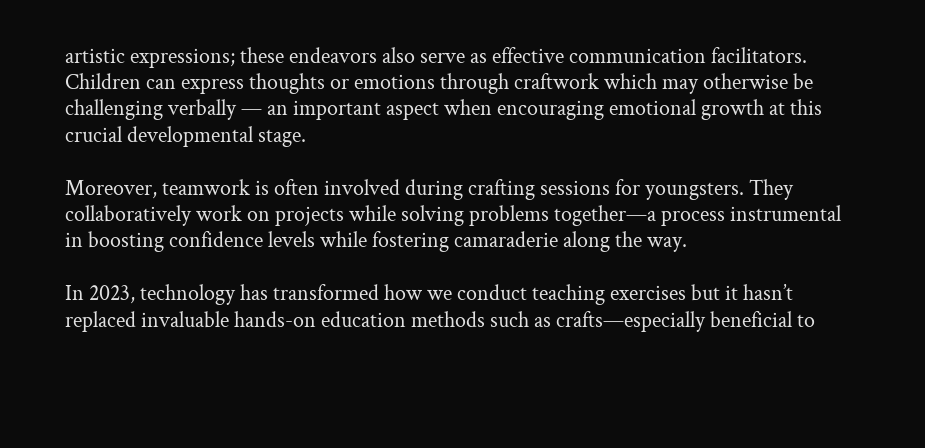artistic expressions; these endeavors also serve as effective communication facilitators. Children can express thoughts or emotions through craftwork which may otherwise be challenging verbally — an important aspect when encouraging emotional growth at this crucial developmental stage.

Moreover, teamwork is often involved during crafting sessions for youngsters. They collaboratively work on projects while solving problems together—a process instrumental in boosting confidence levels while fostering camaraderie along the way.

In 2023, technology has transformed how we conduct teaching exercises but it hasn’t replaced invaluable hands-on education methods such as crafts—especially beneficial to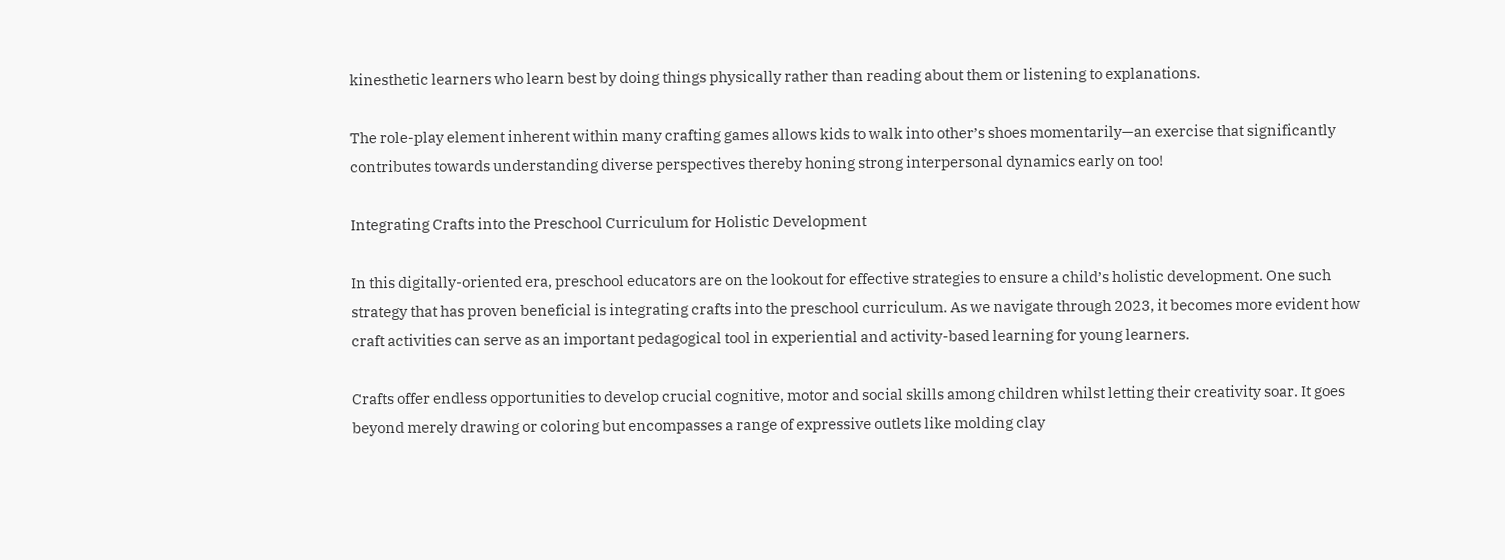kinesthetic learners who learn best by doing things physically rather than reading about them or listening to explanations.

The role-play element inherent within many crafting games allows kids to walk into other’s shoes momentarily—an exercise that significantly contributes towards understanding diverse perspectives thereby honing strong interpersonal dynamics early on too!

Integrating Crafts into the Preschool Curriculum for Holistic Development

In this digitally-oriented era, preschool educators are on the lookout for effective strategies to ensure a child’s holistic development. One such strategy that has proven beneficial is integrating crafts into the preschool curriculum. As we navigate through 2023, it becomes more evident how craft activities can serve as an important pedagogical tool in experiential and activity-based learning for young learners.

Crafts offer endless opportunities to develop crucial cognitive, motor and social skills among children whilst letting their creativity soar. It goes beyond merely drawing or coloring but encompasses a range of expressive outlets like molding clay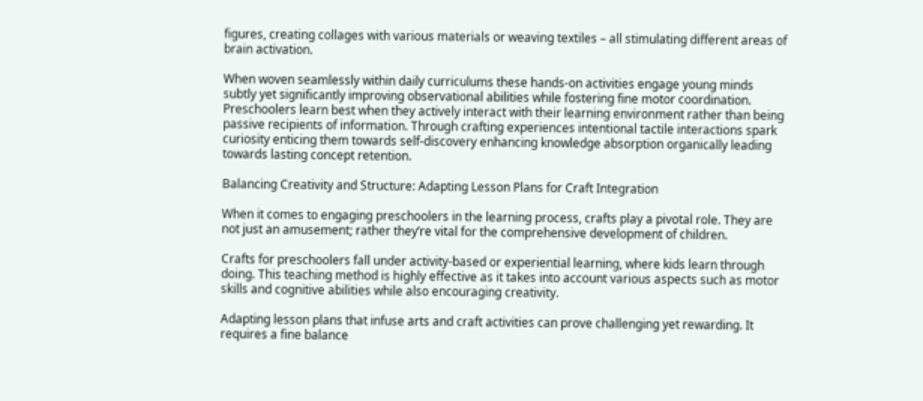figures, creating collages with various materials or weaving textiles – all stimulating different areas of brain activation.

When woven seamlessly within daily curriculums these hands-on activities engage young minds subtly yet significantly improving observational abilities while fostering fine motor coordination. Preschoolers learn best when they actively interact with their learning environment rather than being passive recipients of information. Through crafting experiences intentional tactile interactions spark curiosity enticing them towards self-discovery enhancing knowledge absorption organically leading towards lasting concept retention.

Balancing Creativity and Structure: Adapting Lesson Plans for Craft Integration

When it comes to engaging preschoolers in the learning process, crafts play a pivotal role. They are not just an amusement; rather they’re vital for the comprehensive development of children.

Crafts for preschoolers fall under activity-based or experiential learning, where kids learn through doing. This teaching method is highly effective as it takes into account various aspects such as motor skills and cognitive abilities while also encouraging creativity.

Adapting lesson plans that infuse arts and craft activities can prove challenging yet rewarding. It requires a fine balance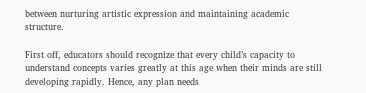between nurturing artistic expression and maintaining academic structure.

First off, educators should recognize that every child’s capacity to understand concepts varies greatly at this age when their minds are still developing rapidly. Hence, any plan needs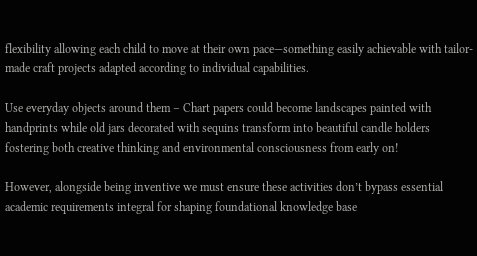flexibility allowing each child to move at their own pace—something easily achievable with tailor-made craft projects adapted according to individual capabilities.

Use everyday objects around them – Chart papers could become landscapes painted with handprints while old jars decorated with sequins transform into beautiful candle holders fostering both creative thinking and environmental consciousness from early on!

However, alongside being inventive we must ensure these activities don’t bypass essential academic requirements integral for shaping foundational knowledge base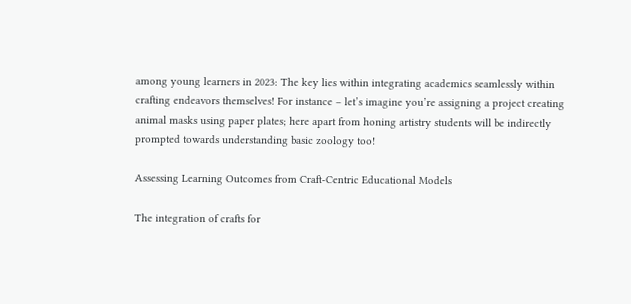among young learners in 2023: The key lies within integrating academics seamlessly within crafting endeavors themselves! For instance – let’s imagine you’re assigning a project creating animal masks using paper plates; here apart from honing artistry students will be indirectly prompted towards understanding basic zoology too!

Assessing Learning Outcomes from Craft-Centric Educational Models

The integration of crafts for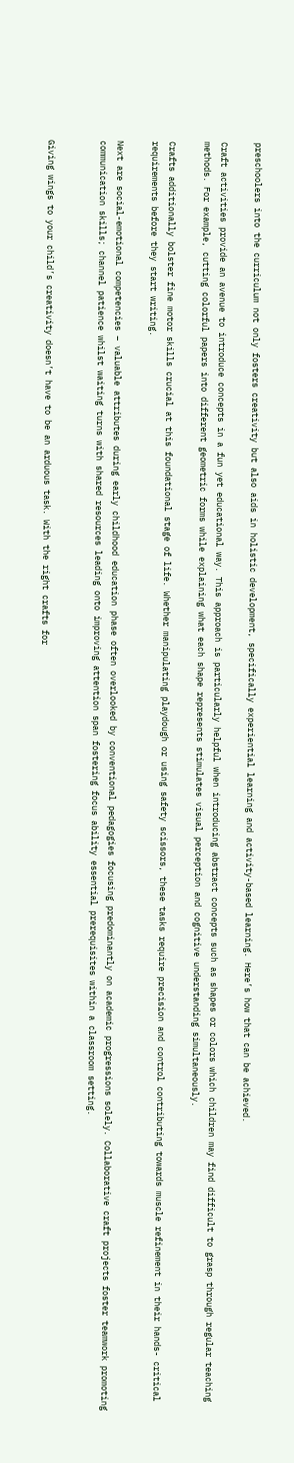preschoolers into the curriculum not only fosters creativity but also aids in holistic development, specifically experiential learning and activity-based learning. Here’s how that can be achieved.

Craft activities provide an avenue to introduce concepts in a fun yet educational way. This approach is particularly helpful when introducing abstract concepts such as shapes or colors which children may find difficult to grasp through regular teaching methods. For example, cutting colorful papers into different geometric forms while explaining what each shape represents stimulates visual perception and cognitive understanding simultaneously.

Crafts additionally bolster fine motor skills crucial at this foundational stage of life. Whether manipulating playdough or using safety scissors, these tasks require precision and control contributing towards muscle refinement in their hands- critical requirements before they start writing.

Next are social-emotional competencies – valuable attributes during early childhood education phase often overlooked by conventional pedagogies focusing predominantly on academic progressions solely. Collaborative craft projects foster teamwork promoting communication skills; channel patience whilst waiting turns with shared resources leading onto improving attention span fostering focus ability essential prerequisites within a classroom setting.


Giving wings to your child’s creativity doesn’t have to be an arduous task. With the right crafts for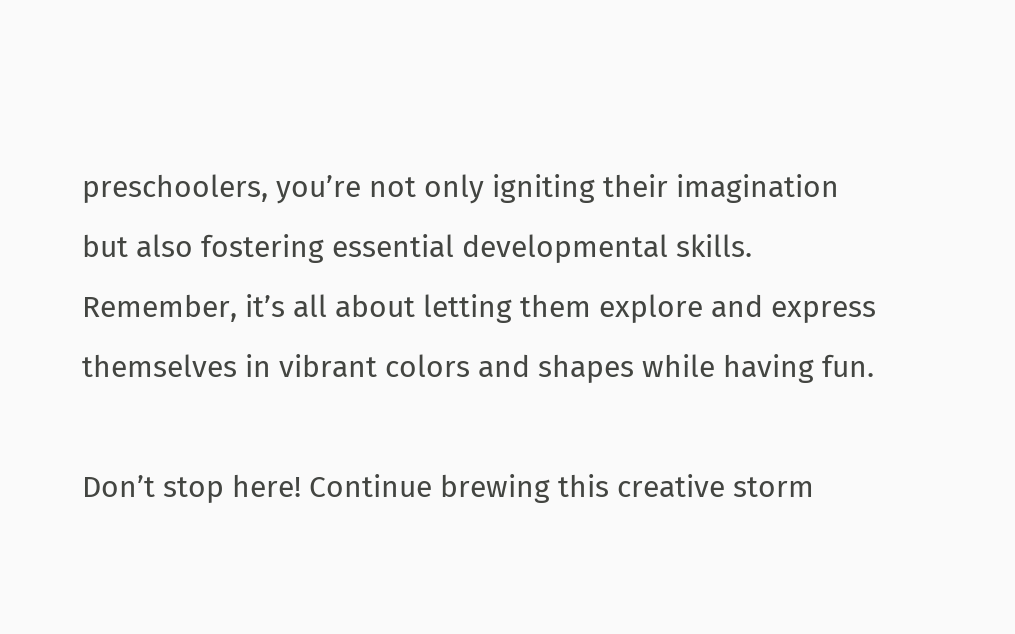preschoolers, you’re not only igniting their imagination but also fostering essential developmental skills. Remember, it’s all about letting them explore and express themselves in vibrant colors and shapes while having fun.

Don’t stop here! Continue brewing this creative storm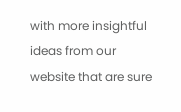with more insightful ideas from our website that are sure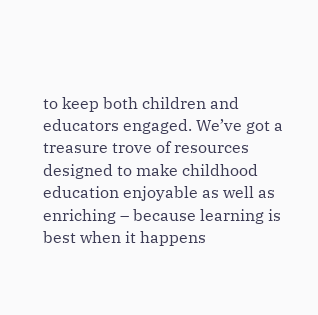to keep both children and educators engaged. We’ve got a treasure trove of resources designed to make childhood education enjoyable as well as enriching – because learning is best when it happens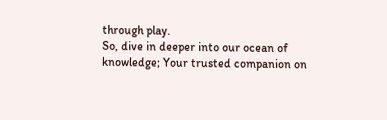through play.
So, dive in deeper into our ocean of knowledge; Your trusted companion on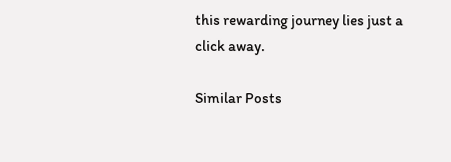this rewarding journey lies just a click away.

Similar Posts